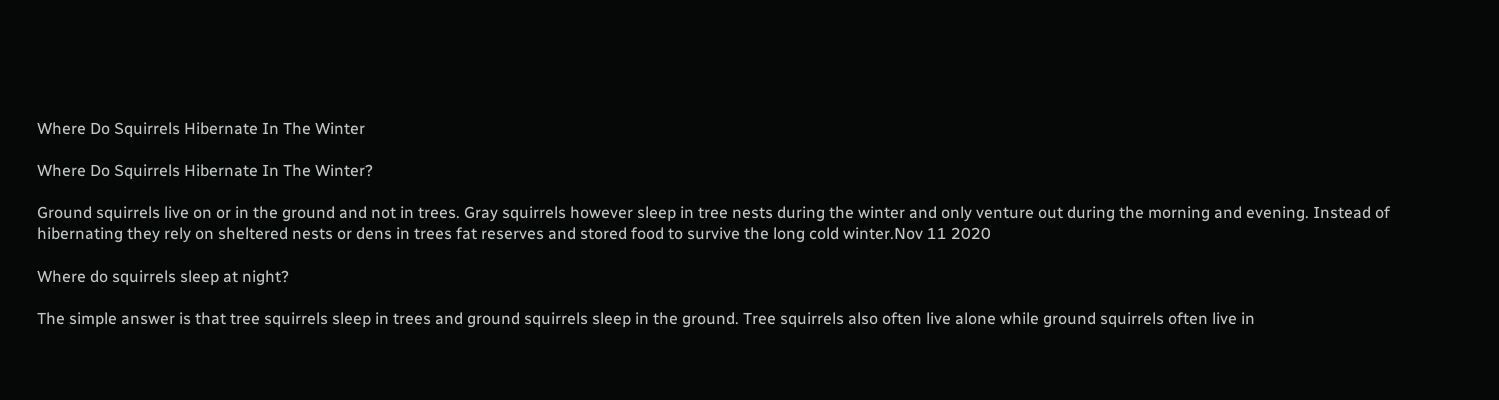Where Do Squirrels Hibernate In The Winter

Where Do Squirrels Hibernate In The Winter?

Ground squirrels live on or in the ground and not in trees. Gray squirrels however sleep in tree nests during the winter and only venture out during the morning and evening. Instead of hibernating they rely on sheltered nests or dens in trees fat reserves and stored food to survive the long cold winter.Nov 11 2020

Where do squirrels sleep at night?

The simple answer is that tree squirrels sleep in trees and ground squirrels sleep in the ground. Tree squirrels also often live alone while ground squirrels often live in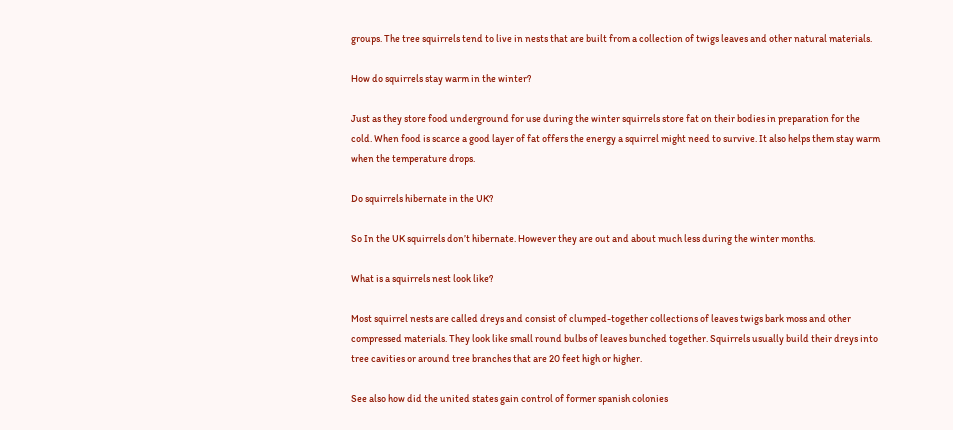groups. The tree squirrels tend to live in nests that are built from a collection of twigs leaves and other natural materials.

How do squirrels stay warm in the winter?

Just as they store food underground for use during the winter squirrels store fat on their bodies in preparation for the cold. When food is scarce a good layer of fat offers the energy a squirrel might need to survive. It also helps them stay warm when the temperature drops.

Do squirrels hibernate in the UK?

So In the UK squirrels don’t hibernate. However they are out and about much less during the winter months.

What is a squirrels nest look like?

Most squirrel nests are called dreys and consist of clumped-together collections of leaves twigs bark moss and other compressed materials. They look like small round bulbs of leaves bunched together. Squirrels usually build their dreys into tree cavities or around tree branches that are 20 feet high or higher.

See also how did the united states gain control of former spanish colonies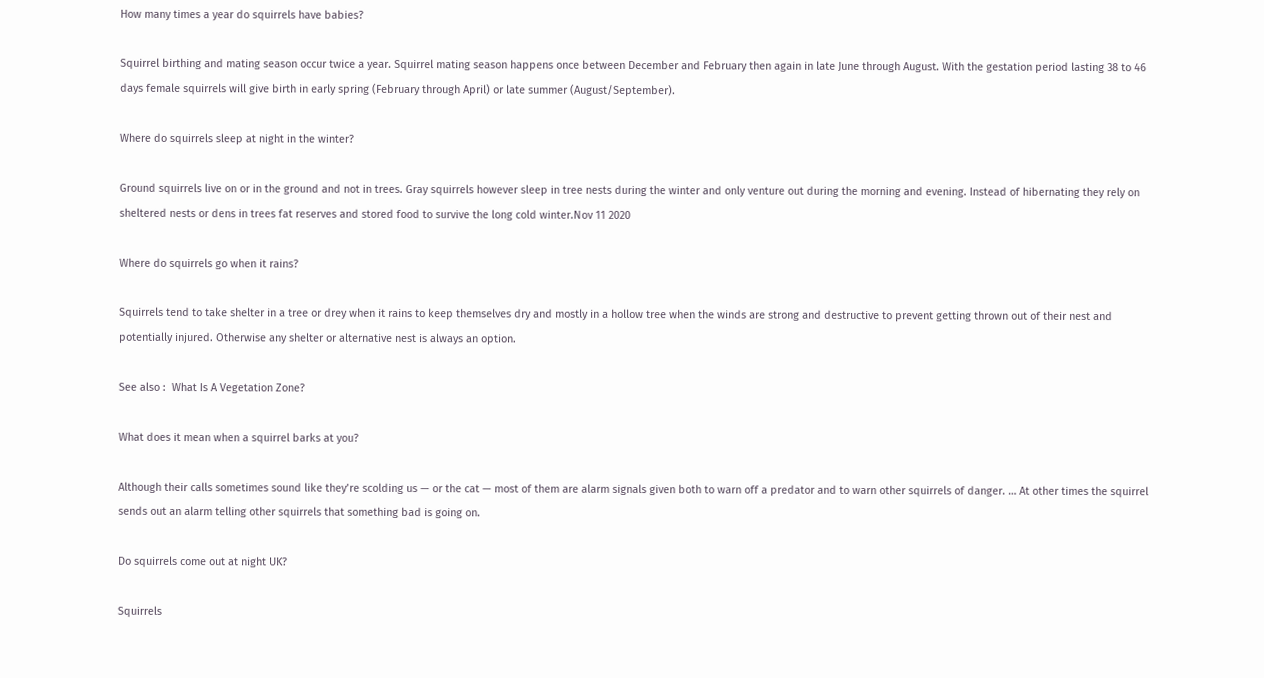How many times a year do squirrels have babies?

Squirrel birthing and mating season occur twice a year. Squirrel mating season happens once between December and February then again in late June through August. With the gestation period lasting 38 to 46 days female squirrels will give birth in early spring (February through April) or late summer (August/September).

Where do squirrels sleep at night in the winter?

Ground squirrels live on or in the ground and not in trees. Gray squirrels however sleep in tree nests during the winter and only venture out during the morning and evening. Instead of hibernating they rely on sheltered nests or dens in trees fat reserves and stored food to survive the long cold winter.Nov 11 2020

Where do squirrels go when it rains?

Squirrels tend to take shelter in a tree or drey when it rains to keep themselves dry and mostly in a hollow tree when the winds are strong and destructive to prevent getting thrown out of their nest and potentially injured. Otherwise any shelter or alternative nest is always an option.

See also :  What Is A Vegetation Zone?

What does it mean when a squirrel barks at you?

Although their calls sometimes sound like they’re scolding us — or the cat — most of them are alarm signals given both to warn off a predator and to warn other squirrels of danger. … At other times the squirrel sends out an alarm telling other squirrels that something bad is going on.

Do squirrels come out at night UK?

Squirrels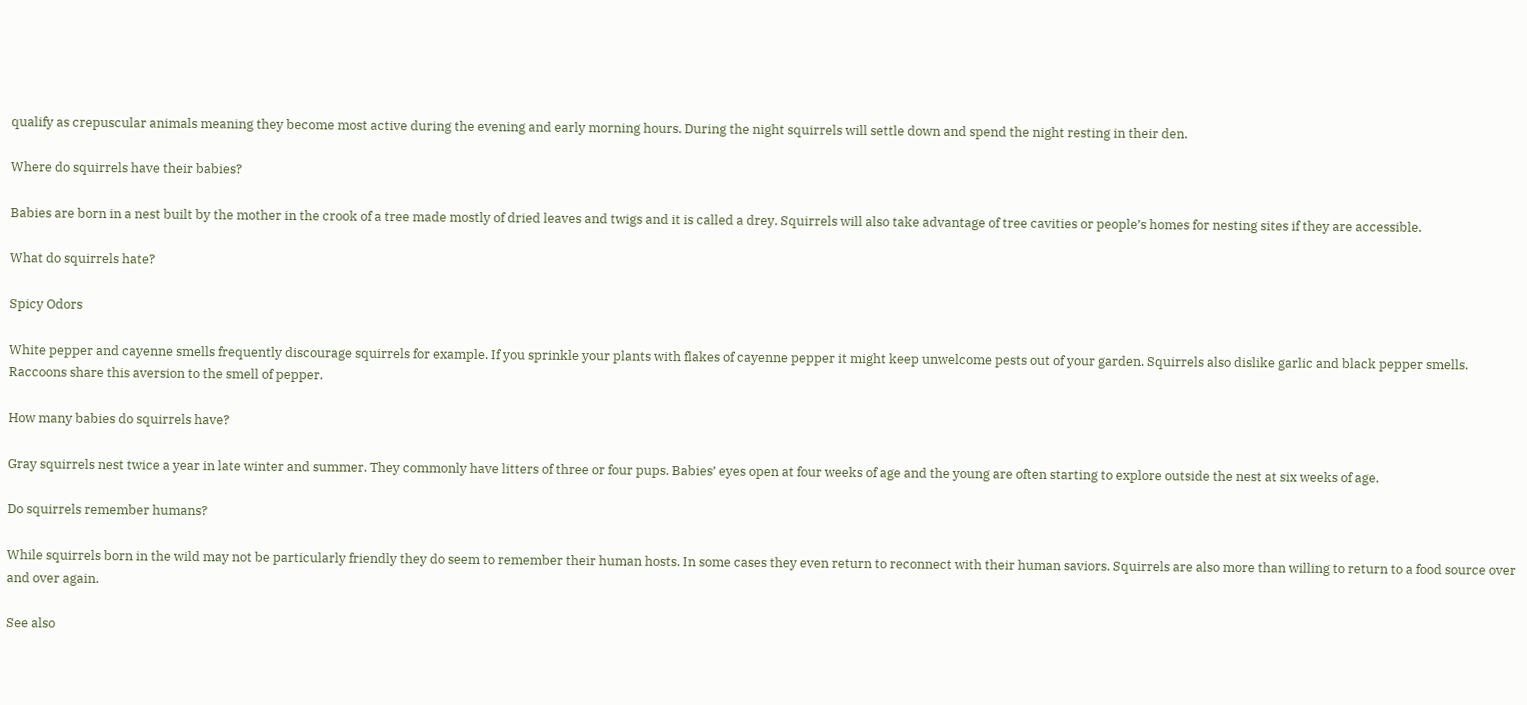qualify as crepuscular animals meaning they become most active during the evening and early morning hours. During the night squirrels will settle down and spend the night resting in their den.

Where do squirrels have their babies?

Babies are born in a nest built by the mother in the crook of a tree made mostly of dried leaves and twigs and it is called a drey. Squirrels will also take advantage of tree cavities or people’s homes for nesting sites if they are accessible.

What do squirrels hate?

Spicy Odors

White pepper and cayenne smells frequently discourage squirrels for example. If you sprinkle your plants with flakes of cayenne pepper it might keep unwelcome pests out of your garden. Squirrels also dislike garlic and black pepper smells. Raccoons share this aversion to the smell of pepper.

How many babies do squirrels have?

Gray squirrels nest twice a year in late winter and summer. They commonly have litters of three or four pups. Babies’ eyes open at four weeks of age and the young are often starting to explore outside the nest at six weeks of age.

Do squirrels remember humans?

While squirrels born in the wild may not be particularly friendly they do seem to remember their human hosts. In some cases they even return to reconnect with their human saviors. Squirrels are also more than willing to return to a food source over and over again.

See also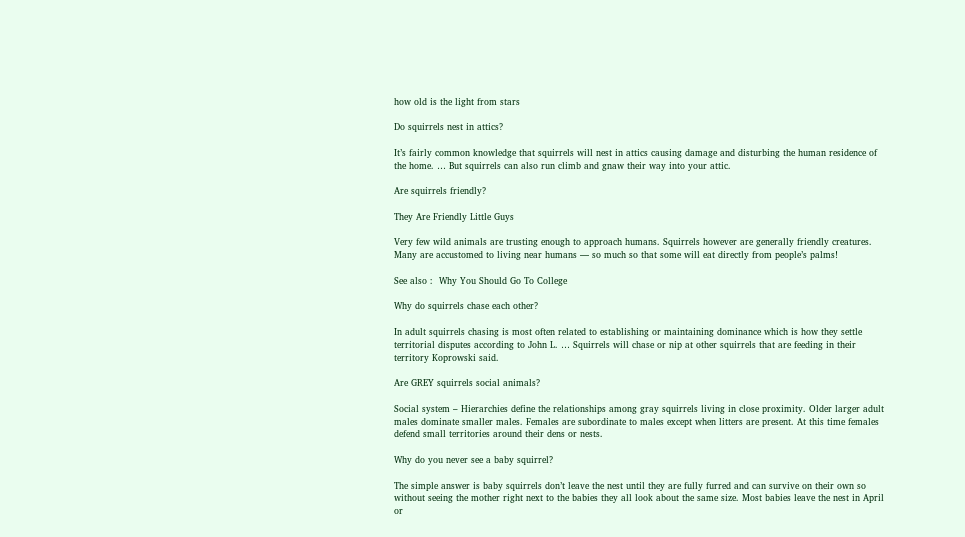how old is the light from stars

Do squirrels nest in attics?

It’s fairly common knowledge that squirrels will nest in attics causing damage and disturbing the human residence of the home. … But squirrels can also run climb and gnaw their way into your attic.

Are squirrels friendly?

They Are Friendly Little Guys

Very few wild animals are trusting enough to approach humans. Squirrels however are generally friendly creatures. Many are accustomed to living near humans — so much so that some will eat directly from people’s palms!

See also :  Why You Should Go To College

Why do squirrels chase each other?

In adult squirrels chasing is most often related to establishing or maintaining dominance which is how they settle territorial disputes according to John L. … Squirrels will chase or nip at other squirrels that are feeding in their territory Koprowski said.

Are GREY squirrels social animals?

Social system – Hierarchies define the relationships among gray squirrels living in close proximity. Older larger adult males dominate smaller males. Females are subordinate to males except when litters are present. At this time females defend small territories around their dens or nests.

Why do you never see a baby squirrel?

The simple answer is baby squirrels don’t leave the nest until they are fully furred and can survive on their own so without seeing the mother right next to the babies they all look about the same size. Most babies leave the nest in April or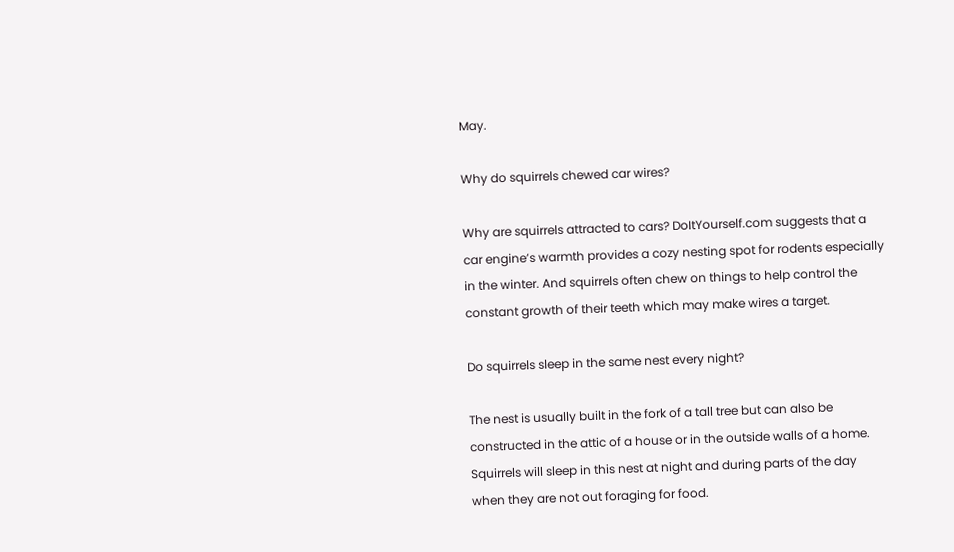May.

Why do squirrels chewed car wires?

Why are squirrels attracted to cars? DoItYourself.com suggests that a car engine’s warmth provides a cozy nesting spot for rodents especially in the winter. And squirrels often chew on things to help control the constant growth of their teeth which may make wires a target.

Do squirrels sleep in the same nest every night?

The nest is usually built in the fork of a tall tree but can also be constructed in the attic of a house or in the outside walls of a home. Squirrels will sleep in this nest at night and during parts of the day when they are not out foraging for food.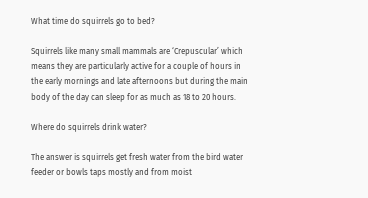What time do squirrels go to bed?

Squirrels like many small mammals are ‘Crepuscular’ which means they are particularly active for a couple of hours in the early mornings and late afternoons but during the main body of the day can sleep for as much as 18 to 20 hours.

Where do squirrels drink water?

The answer is squirrels get fresh water from the bird water feeder or bowls taps mostly and from moist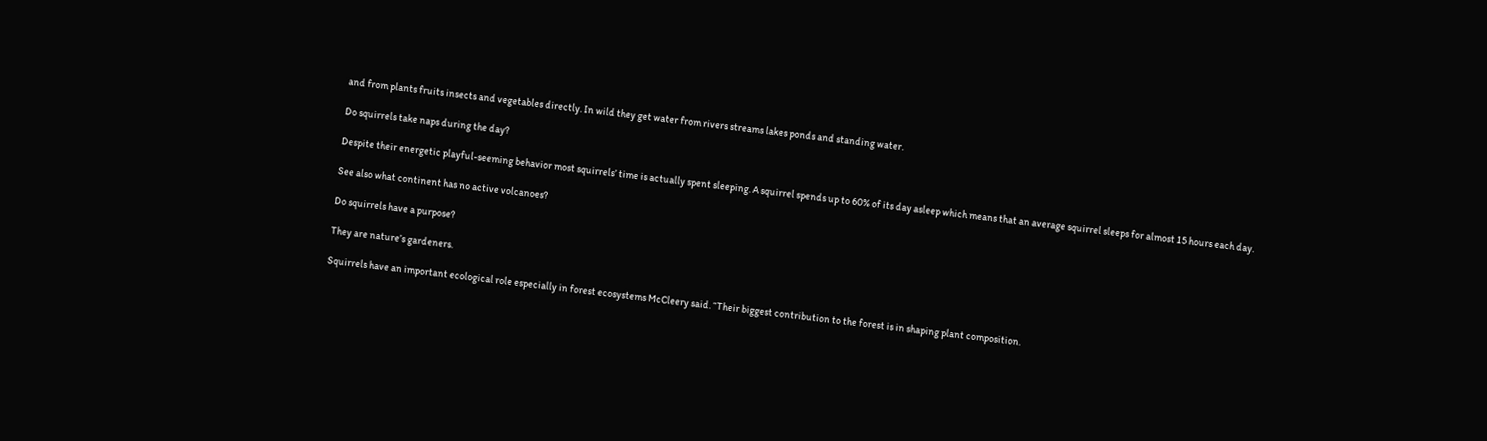and from plants fruits insects and vegetables directly. In wild they get water from rivers streams lakes ponds and standing water.

Do squirrels take naps during the day?

Despite their energetic playful-seeming behavior most squirrels’ time is actually spent sleeping. A squirrel spends up to 60% of its day asleep which means that an average squirrel sleeps for almost 15 hours each day.

See also what continent has no active volcanoes?

Do squirrels have a purpose?

They are nature’s gardeners.

Squirrels have an important ecological role especially in forest ecosystems McCleery said. “Their biggest contribution to the forest is in shaping plant composition.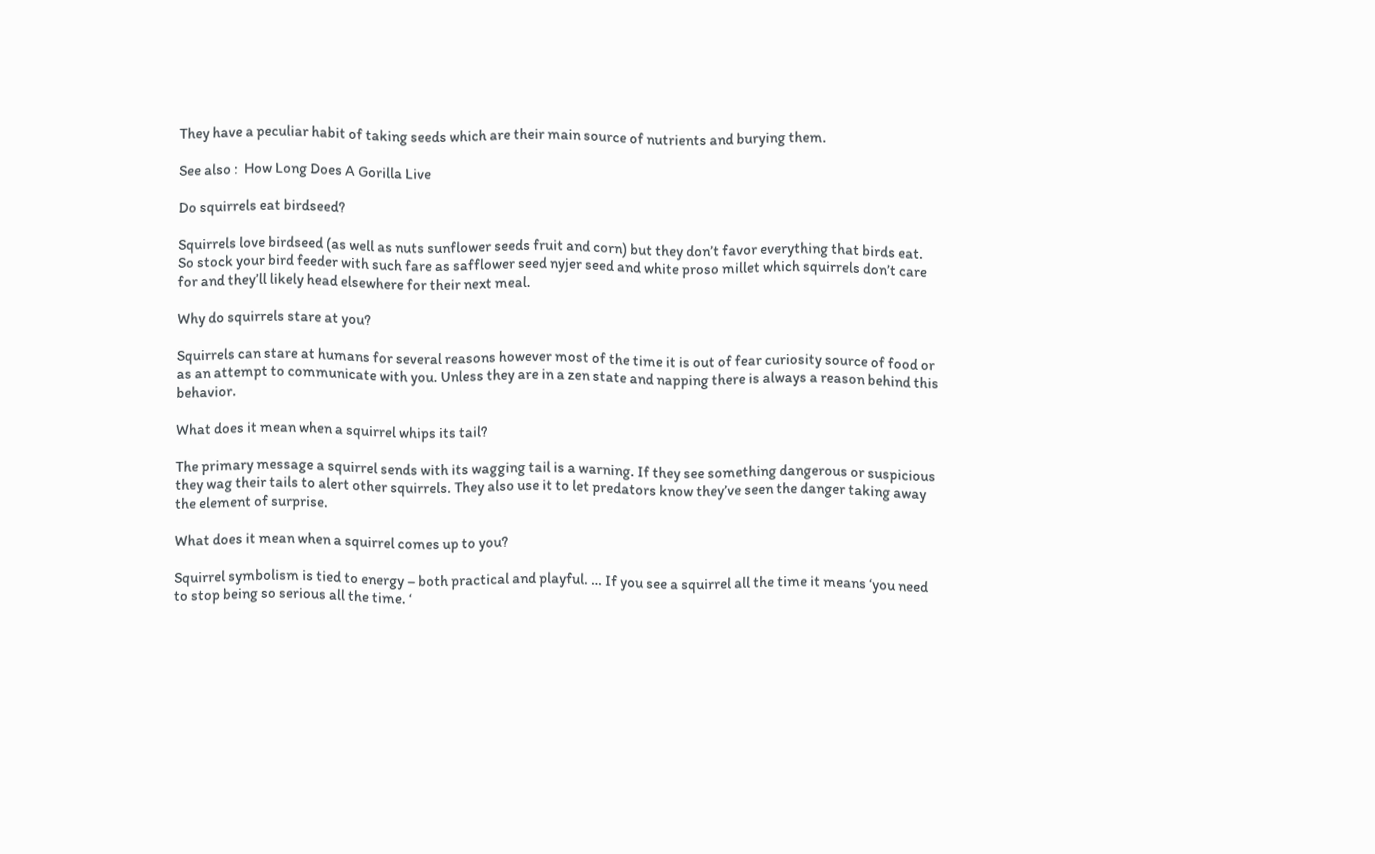They have a peculiar habit of taking seeds which are their main source of nutrients and burying them.

See also :  How Long Does A Gorilla Live

Do squirrels eat birdseed?

Squirrels love birdseed (as well as nuts sunflower seeds fruit and corn) but they don’t favor everything that birds eat. So stock your bird feeder with such fare as safflower seed nyjer seed and white proso millet which squirrels don’t care for and they’ll likely head elsewhere for their next meal.

Why do squirrels stare at you?

Squirrels can stare at humans for several reasons however most of the time it is out of fear curiosity source of food or as an attempt to communicate with you. Unless they are in a zen state and napping there is always a reason behind this behavior.

What does it mean when a squirrel whips its tail?

The primary message a squirrel sends with its wagging tail is a warning. If they see something dangerous or suspicious they wag their tails to alert other squirrels. They also use it to let predators know they’ve seen the danger taking away the element of surprise.

What does it mean when a squirrel comes up to you?

Squirrel symbolism is tied to energy – both practical and playful. … If you see a squirrel all the time it means ‘you need to stop being so serious all the time. ‘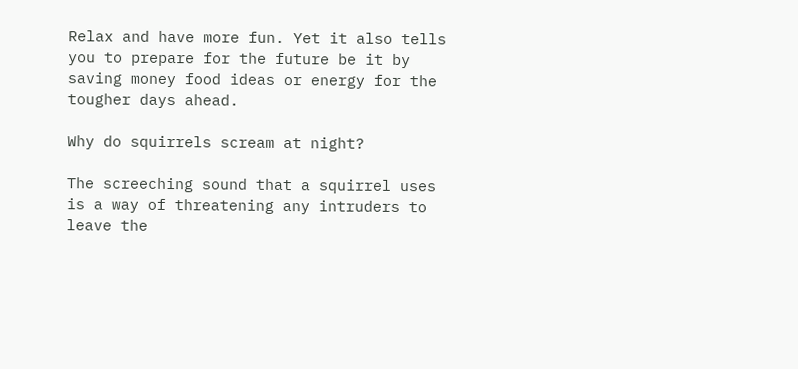Relax and have more fun. Yet it also tells you to prepare for the future be it by saving money food ideas or energy for the tougher days ahead.

Why do squirrels scream at night?

The screeching sound that a squirrel uses is a way of threatening any intruders to leave the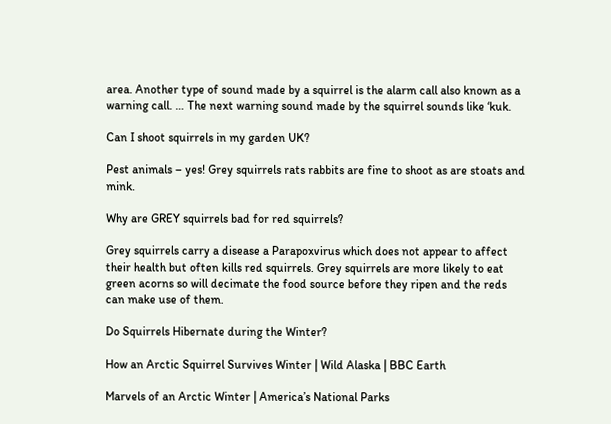area. Another type of sound made by a squirrel is the alarm call also known as a warning call. … The next warning sound made by the squirrel sounds like ‘kuk.

Can I shoot squirrels in my garden UK?

Pest animals – yes! Grey squirrels rats rabbits are fine to shoot as are stoats and mink.

Why are GREY squirrels bad for red squirrels?

Grey squirrels carry a disease a Parapoxvirus which does not appear to affect their health but often kills red squirrels. Grey squirrels are more likely to eat green acorns so will decimate the food source before they ripen and the reds can make use of them.

Do Squirrels Hibernate during the Winter?

How an Arctic Squirrel Survives Winter | Wild Alaska | BBC Earth

Marvels of an Arctic Winter | America’s National Parks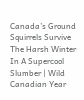Canada’s Ground Squirrels Survive The Harsh Winter In A Supercool Slumber | Wild Canadian Year